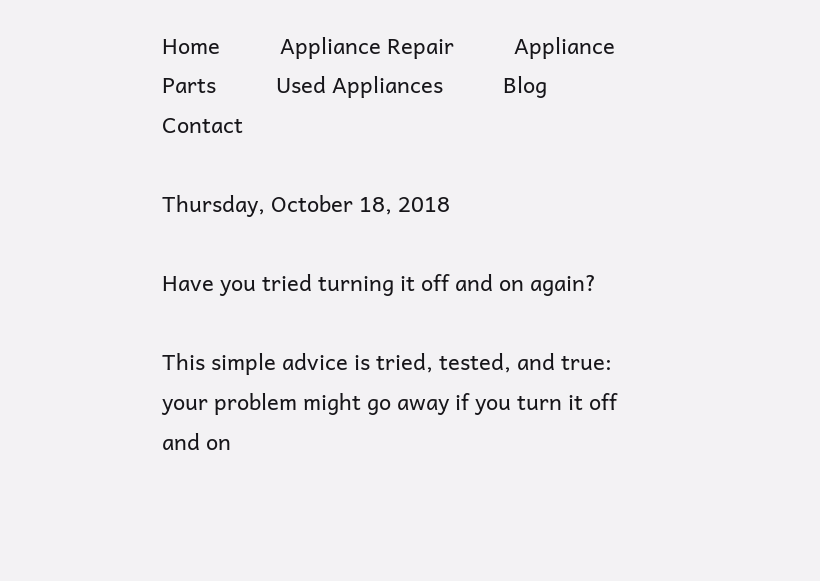Home          Appliance Repair          Appliance Parts          Used Appliances          Blog          Contact

Thursday, October 18, 2018

Have you tried turning it off and on again?

This simple advice is tried, tested, and true: your problem might go away if you turn it off and on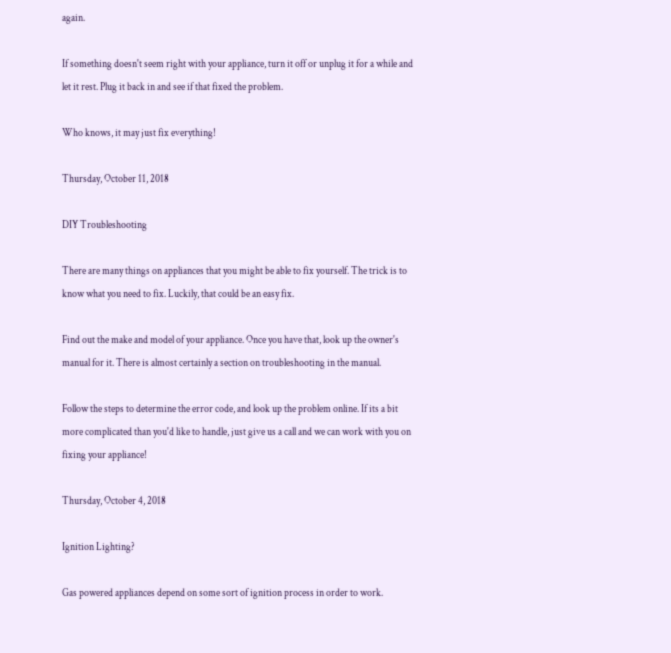again.

If something doesn't seem right with your appliance, turn it off or unplug it for a while and let it rest. Plug it back in and see if that fixed the problem.

Who knows, it may just fix everything!

Thursday, October 11, 2018

DIY Troubleshooting

There are many things on appliances that you might be able to fix yourself. The trick is to know what you need to fix. Luckily, that could be an easy fix.

Find out the make and model of your appliance. Once you have that, look up the owner's manual for it. There is almost certainly a section on troubleshooting in the manual.

Follow the steps to determine the error code, and look up the problem online. If its a bit more complicated than you'd like to handle, just give us a call and we can work with you on fixing your appliance!

Thursday, October 4, 2018

Ignition Lighting?

Gas powered appliances depend on some sort of ignition process in order to work.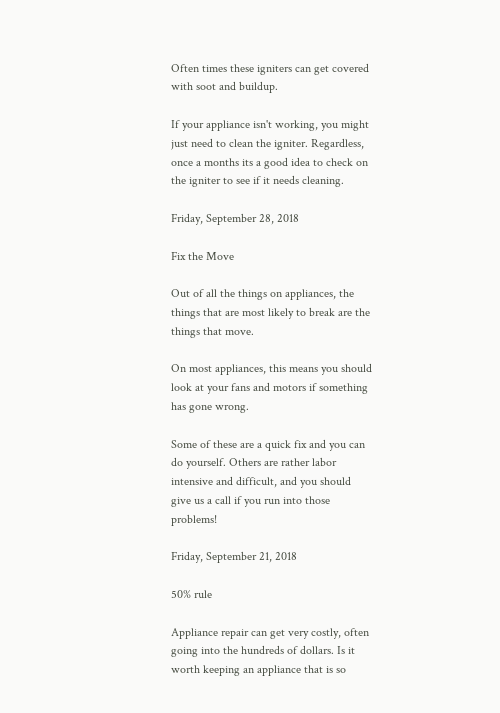Often times these igniters can get covered with soot and buildup.

If your appliance isn't working, you might just need to clean the igniter. Regardless, once a months its a good idea to check on the igniter to see if it needs cleaning.

Friday, September 28, 2018

Fix the Move

Out of all the things on appliances, the things that are most likely to break are the things that move.

On most appliances, this means you should look at your fans and motors if something has gone wrong.

Some of these are a quick fix and you can do yourself. Others are rather labor intensive and difficult, and you should give us a call if you run into those problems!

Friday, September 21, 2018

50% rule

Appliance repair can get very costly, often going into the hundreds of dollars. Is it worth keeping an appliance that is so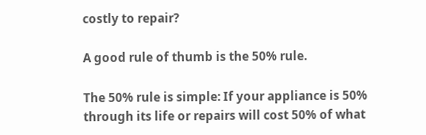costly to repair?

A good rule of thumb is the 50% rule.

The 50% rule is simple: If your appliance is 50% through its life or repairs will cost 50% of what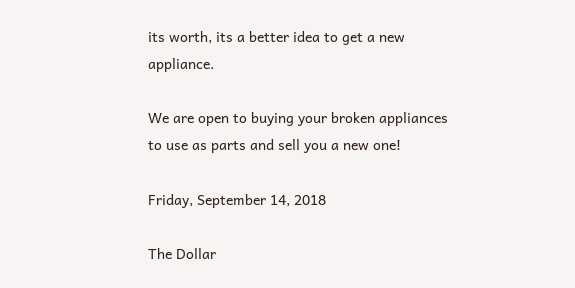its worth, its a better idea to get a new appliance.

We are open to buying your broken appliances to use as parts and sell you a new one!

Friday, September 14, 2018

The Dollar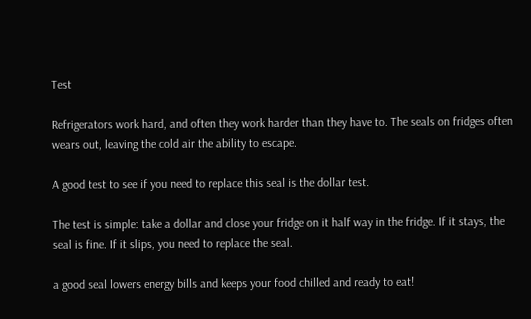Test

Refrigerators work hard, and often they work harder than they have to. The seals on fridges often wears out, leaving the cold air the ability to escape.

A good test to see if you need to replace this seal is the dollar test.

The test is simple: take a dollar and close your fridge on it half way in the fridge. If it stays, the seal is fine. If it slips, you need to replace the seal.

a good seal lowers energy bills and keeps your food chilled and ready to eat!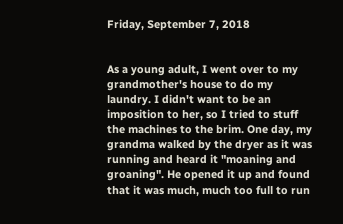Friday, September 7, 2018


As a young adult, I went over to my grandmother's house to do my laundry. I didn't want to be an imposition to her, so I tried to stuff the machines to the brim. One day, my grandma walked by the dryer as it was running and heard it "moaning and groaning". He opened it up and found that it was much, much too full to run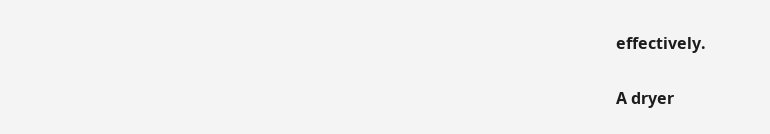effectively.

A dryer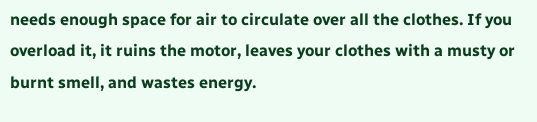needs enough space for air to circulate over all the clothes. If you overload it, it ruins the motor, leaves your clothes with a musty or burnt smell, and wastes energy.